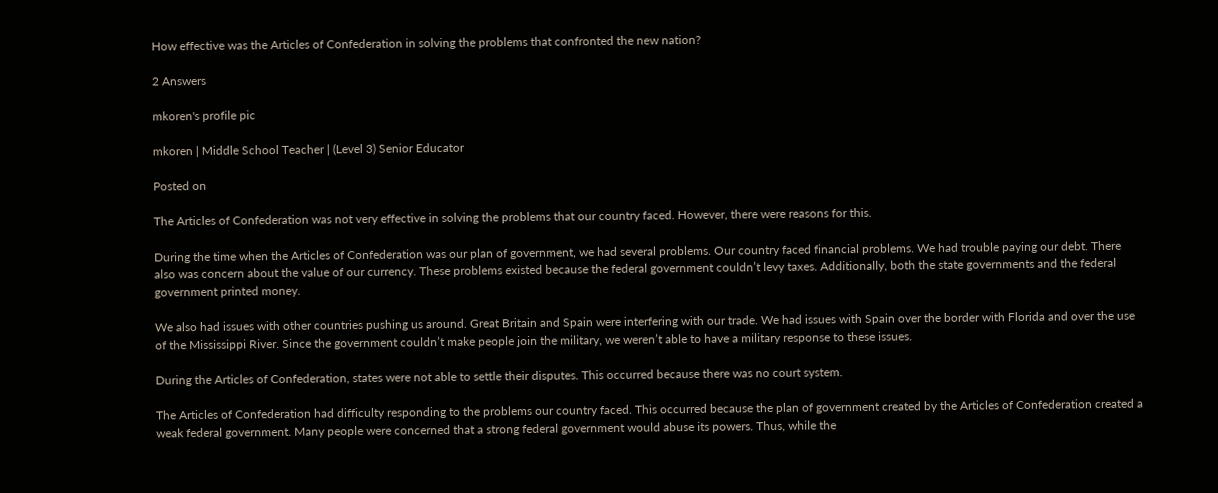How effective was the Articles of Confederation in solving the problems that confronted the new nation?

2 Answers

mkoren's profile pic

mkoren | Middle School Teacher | (Level 3) Senior Educator

Posted on

The Articles of Confederation was not very effective in solving the problems that our country faced. However, there were reasons for this.

During the time when the Articles of Confederation was our plan of government, we had several problems. Our country faced financial problems. We had trouble paying our debt. There also was concern about the value of our currency. These problems existed because the federal government couldn’t levy taxes. Additionally, both the state governments and the federal government printed money.

We also had issues with other countries pushing us around. Great Britain and Spain were interfering with our trade. We had issues with Spain over the border with Florida and over the use of the Mississippi River. Since the government couldn’t make people join the military, we weren’t able to have a military response to these issues.

During the Articles of Confederation, states were not able to settle their disputes. This occurred because there was no court system.

The Articles of Confederation had difficulty responding to the problems our country faced. This occurred because the plan of government created by the Articles of Confederation created a weak federal government. Many people were concerned that a strong federal government would abuse its powers. Thus, while the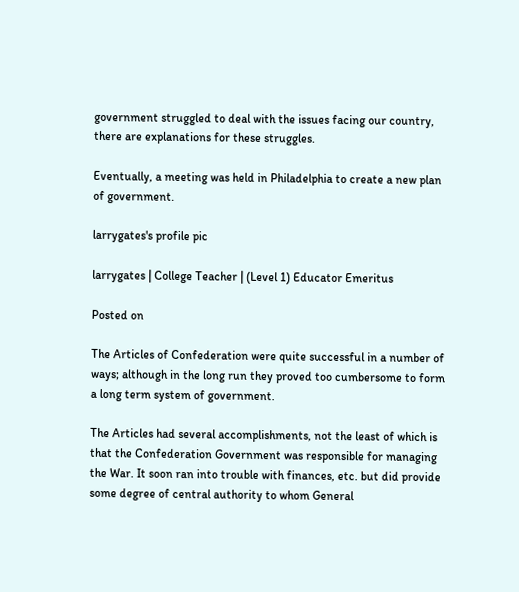government struggled to deal with the issues facing our country, there are explanations for these struggles.

Eventually, a meeting was held in Philadelphia to create a new plan of government.

larrygates's profile pic

larrygates | College Teacher | (Level 1) Educator Emeritus

Posted on

The Articles of Confederation were quite successful in a number of ways; although in the long run they proved too cumbersome to form a long term system of government.

The Articles had several accomplishments, not the least of which is that the Confederation Government was responsible for managing the War. It soon ran into trouble with finances, etc. but did provide some degree of central authority to whom General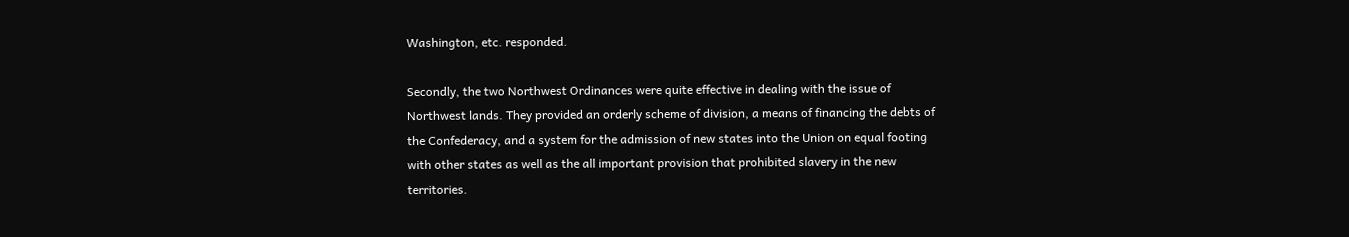Washington, etc. responded.

Secondly, the two Northwest Ordinances were quite effective in dealing with the issue of Northwest lands. They provided an orderly scheme of division, a means of financing the debts of the Confederacy, and a system for the admission of new states into the Union on equal footing with other states as well as the all important provision that prohibited slavery in the new territories.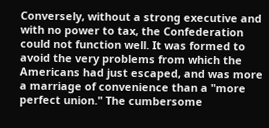Conversely, without a strong executive and with no power to tax, the Confederation could not function well. It was formed to avoid the very problems from which the Americans had just escaped, and was more a marriage of convenience than a "more perfect union." The cumbersome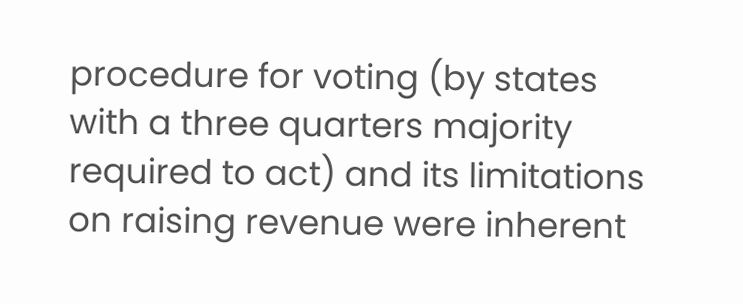procedure for voting (by states with a three quarters majority required to act) and its limitations on raising revenue were inherent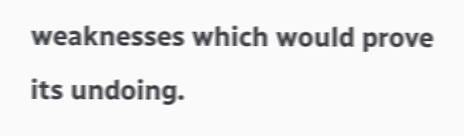weaknesses which would prove its undoing.